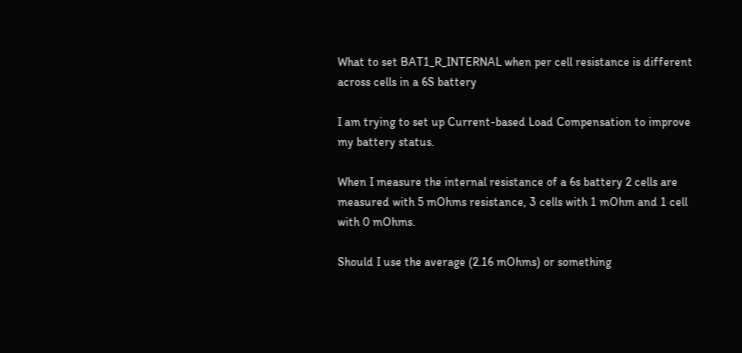What to set BAT1_R_INTERNAL when per cell resistance is different across cells in a 6S battery

I am trying to set up Current-based Load Compensation to improve my battery status.

When I measure the internal resistance of a 6s battery 2 cells are measured with 5 mOhms resistance, 3 cells with 1 mOhm and 1 cell with 0 mOhms.

Should I use the average (2.16 mOhms) or something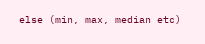else (min, max, median etc)